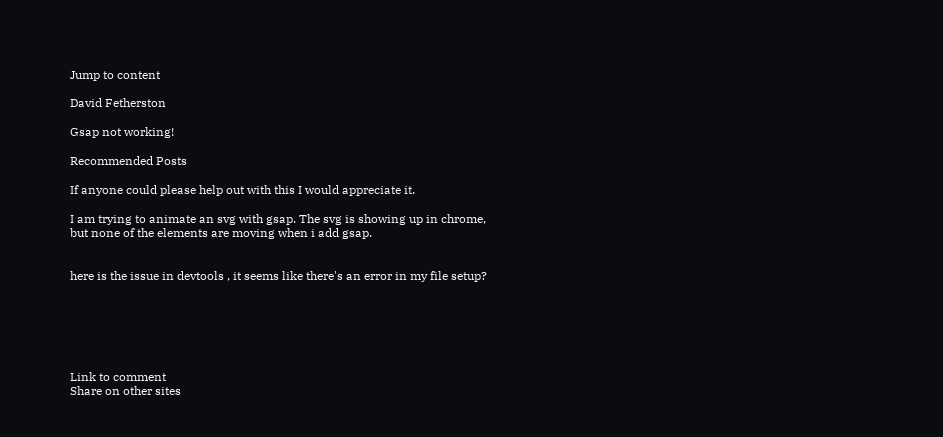Jump to content

David Fetherston

Gsap not working!

Recommended Posts

If anyone could please help out with this I would appreciate it.

I am trying to animate an svg with gsap. The svg is showing up in chrome, but none of the elements are moving when i add gsap.


here is the issue in devtools , it seems like there's an error in my file setup?






Link to comment
Share on other sites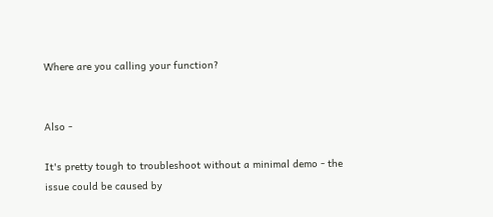Where are you calling your function?


Also -

It's pretty tough to troubleshoot without a minimal demo - the issue could be caused by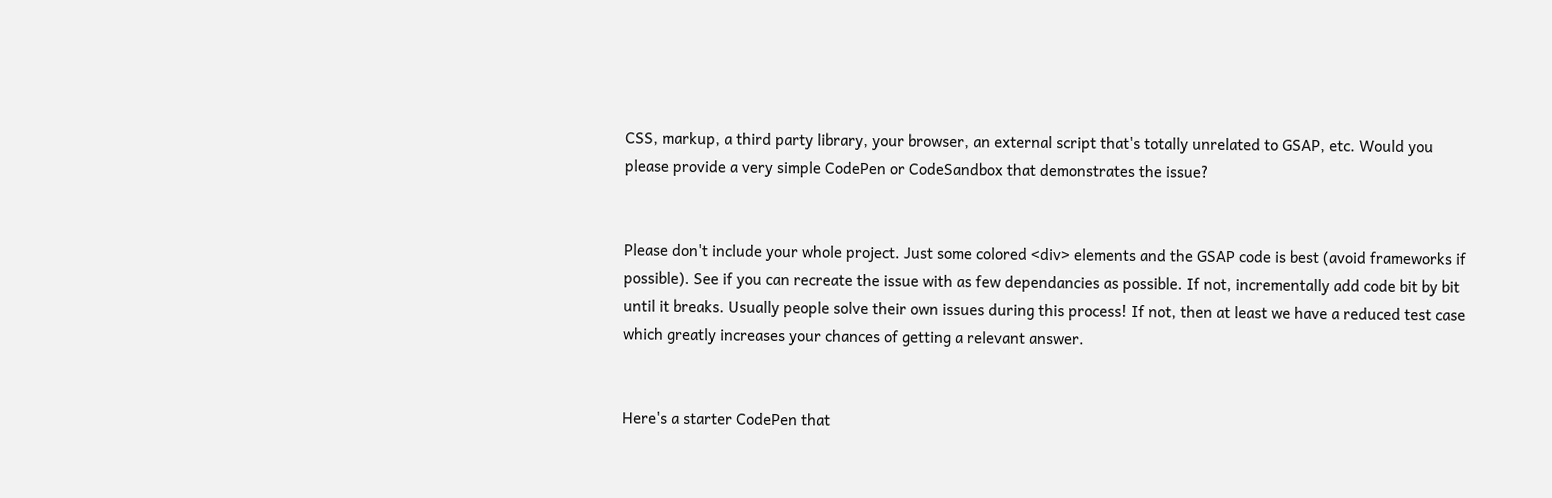CSS, markup, a third party library, your browser, an external script that's totally unrelated to GSAP, etc. Would you please provide a very simple CodePen or CodeSandbox that demonstrates the issue?


Please don't include your whole project. Just some colored <div> elements and the GSAP code is best (avoid frameworks if possible). See if you can recreate the issue with as few dependancies as possible. If not, incrementally add code bit by bit until it breaks. Usually people solve their own issues during this process! If not, then at least we have a reduced test case which greatly increases your chances of getting a relevant answer.


Here's a starter CodePen that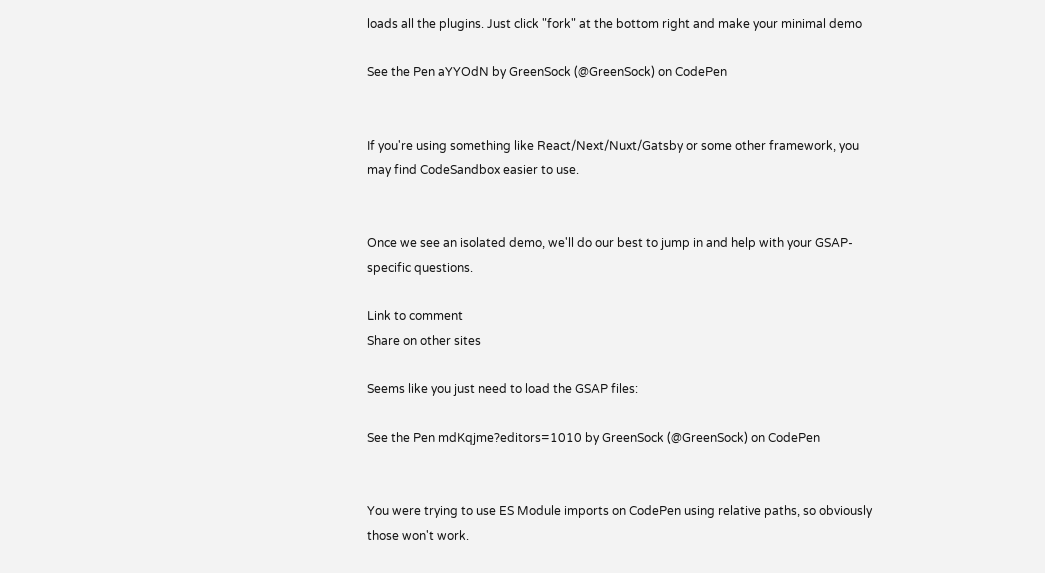loads all the plugins. Just click "fork" at the bottom right and make your minimal demo

See the Pen aYYOdN by GreenSock (@GreenSock) on CodePen


If you're using something like React/Next/Nuxt/Gatsby or some other framework, you may find CodeSandbox easier to use.


Once we see an isolated demo, we'll do our best to jump in and help with your GSAP-specific questions.

Link to comment
Share on other sites

Seems like you just need to load the GSAP files:

See the Pen mdKqjme?editors=1010 by GreenSock (@GreenSock) on CodePen


You were trying to use ES Module imports on CodePen using relative paths, so obviously those won't work.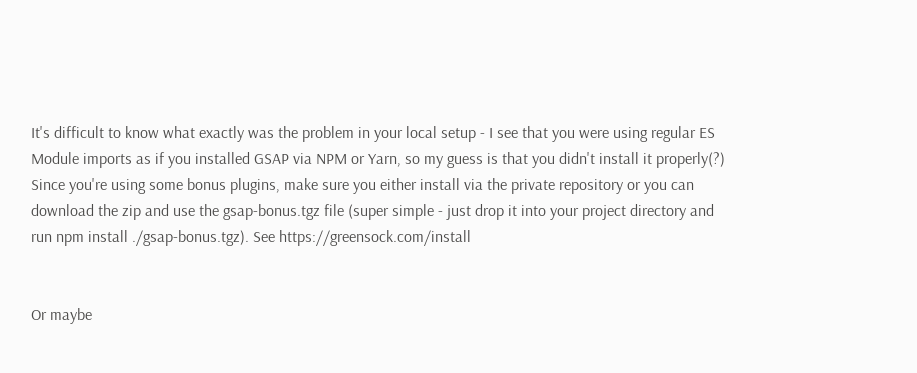It's difficult to know what exactly was the problem in your local setup - I see that you were using regular ES Module imports as if you installed GSAP via NPM or Yarn, so my guess is that you didn't install it properly(?) Since you're using some bonus plugins, make sure you either install via the private repository or you can download the zip and use the gsap-bonus.tgz file (super simple - just drop it into your project directory and run npm install ./gsap-bonus.tgz). See https://greensock.com/install


Or maybe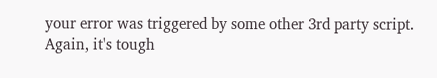your error was triggered by some other 3rd party script. Again, it's tough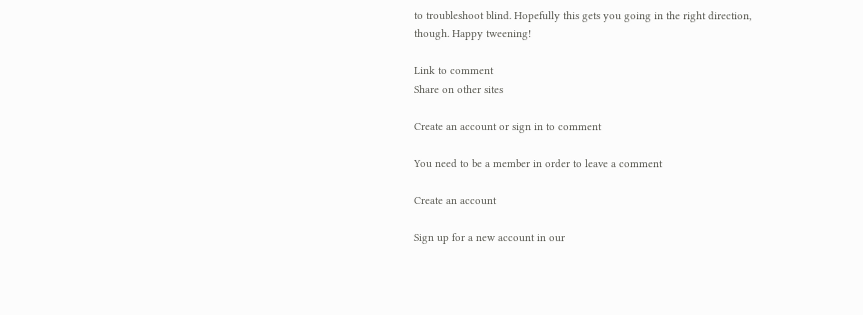to troubleshoot blind. Hopefully this gets you going in the right direction, though. Happy tweening!

Link to comment
Share on other sites

Create an account or sign in to comment

You need to be a member in order to leave a comment

Create an account

Sign up for a new account in our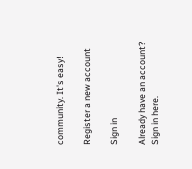community. It's easy!

Register a new account

Sign in

Already have an account? Sign in here.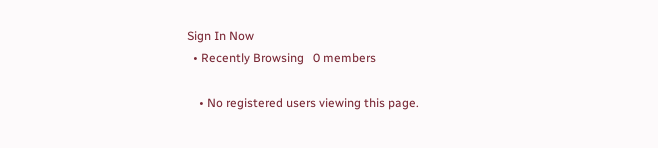Sign In Now
  • Recently Browsing   0 members

    • No registered users viewing this page.